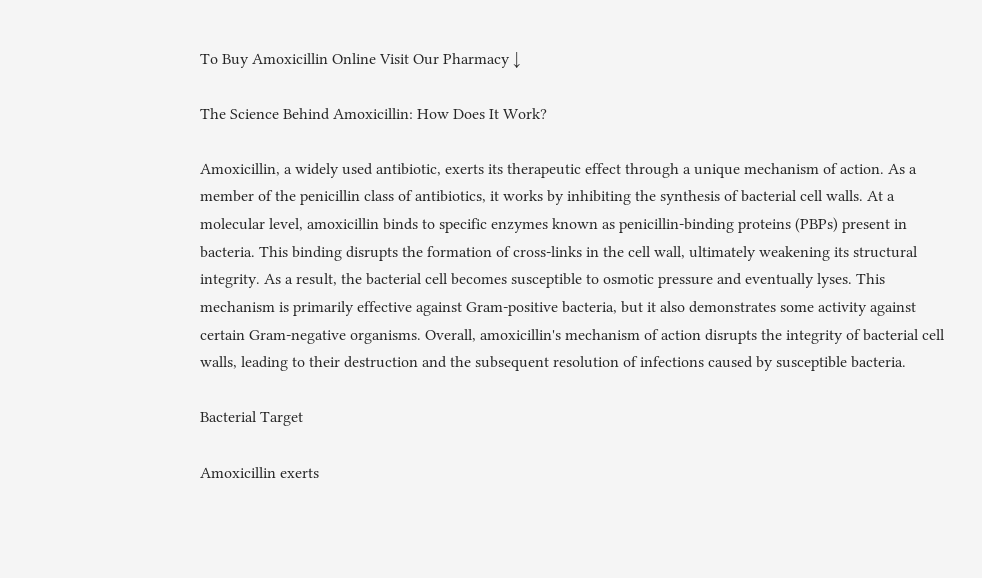To Buy Amoxicillin Online Visit Our Pharmacy ↓

The Science Behind Amoxicillin: How Does It Work?

Amoxicillin, a widely used antibiotic, exerts its therapeutic effect through a unique mechanism of action. As a member of the penicillin class of antibiotics, it works by inhibiting the synthesis of bacterial cell walls. At a molecular level, amoxicillin binds to specific enzymes known as penicillin-binding proteins (PBPs) present in bacteria. This binding disrupts the formation of cross-links in the cell wall, ultimately weakening its structural integrity. As a result, the bacterial cell becomes susceptible to osmotic pressure and eventually lyses. This mechanism is primarily effective against Gram-positive bacteria, but it also demonstrates some activity against certain Gram-negative organisms. Overall, amoxicillin's mechanism of action disrupts the integrity of bacterial cell walls, leading to their destruction and the subsequent resolution of infections caused by susceptible bacteria.

Bacterial Target

Amoxicillin exerts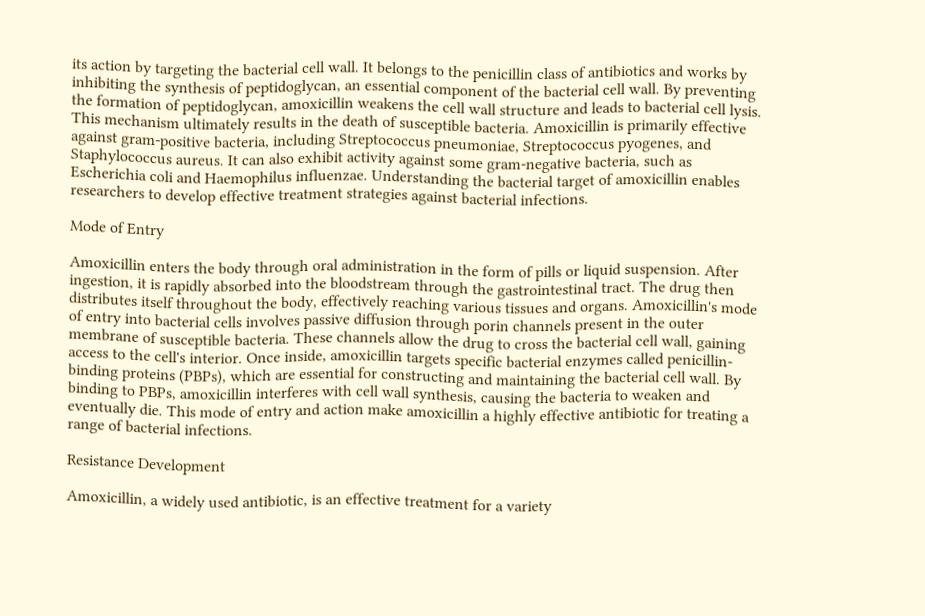its action by targeting the bacterial cell wall. It belongs to the penicillin class of antibiotics and works by inhibiting the synthesis of peptidoglycan, an essential component of the bacterial cell wall. By preventing the formation of peptidoglycan, amoxicillin weakens the cell wall structure and leads to bacterial cell lysis. This mechanism ultimately results in the death of susceptible bacteria. Amoxicillin is primarily effective against gram-positive bacteria, including Streptococcus pneumoniae, Streptococcus pyogenes, and Staphylococcus aureus. It can also exhibit activity against some gram-negative bacteria, such as Escherichia coli and Haemophilus influenzae. Understanding the bacterial target of amoxicillin enables researchers to develop effective treatment strategies against bacterial infections.

Mode of Entry

Amoxicillin enters the body through oral administration in the form of pills or liquid suspension. After ingestion, it is rapidly absorbed into the bloodstream through the gastrointestinal tract. The drug then distributes itself throughout the body, effectively reaching various tissues and organs. Amoxicillin's mode of entry into bacterial cells involves passive diffusion through porin channels present in the outer membrane of susceptible bacteria. These channels allow the drug to cross the bacterial cell wall, gaining access to the cell's interior. Once inside, amoxicillin targets specific bacterial enzymes called penicillin-binding proteins (PBPs), which are essential for constructing and maintaining the bacterial cell wall. By binding to PBPs, amoxicillin interferes with cell wall synthesis, causing the bacteria to weaken and eventually die. This mode of entry and action make amoxicillin a highly effective antibiotic for treating a range of bacterial infections.

Resistance Development

Amoxicillin, a widely used antibiotic, is an effective treatment for a variety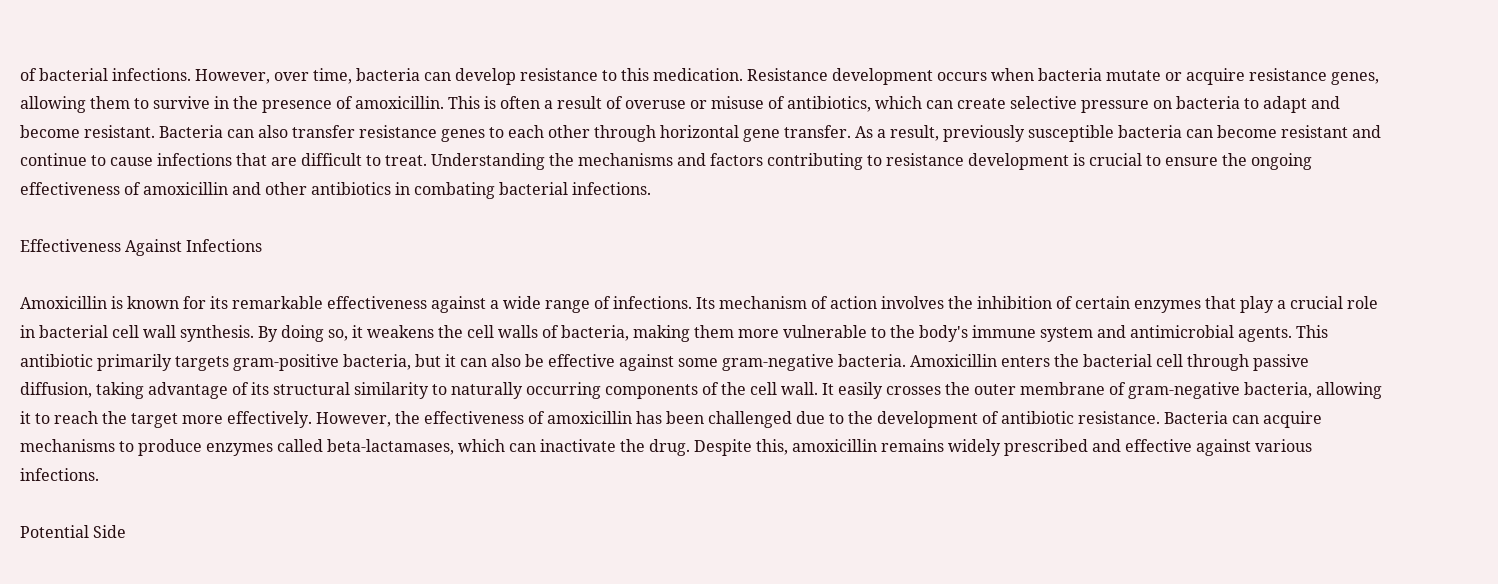of bacterial infections. However, over time, bacteria can develop resistance to this medication. Resistance development occurs when bacteria mutate or acquire resistance genes, allowing them to survive in the presence of amoxicillin. This is often a result of overuse or misuse of antibiotics, which can create selective pressure on bacteria to adapt and become resistant. Bacteria can also transfer resistance genes to each other through horizontal gene transfer. As a result, previously susceptible bacteria can become resistant and continue to cause infections that are difficult to treat. Understanding the mechanisms and factors contributing to resistance development is crucial to ensure the ongoing effectiveness of amoxicillin and other antibiotics in combating bacterial infections.

Effectiveness Against Infections

Amoxicillin is known for its remarkable effectiveness against a wide range of infections. Its mechanism of action involves the inhibition of certain enzymes that play a crucial role in bacterial cell wall synthesis. By doing so, it weakens the cell walls of bacteria, making them more vulnerable to the body's immune system and antimicrobial agents. This antibiotic primarily targets gram-positive bacteria, but it can also be effective against some gram-negative bacteria. Amoxicillin enters the bacterial cell through passive diffusion, taking advantage of its structural similarity to naturally occurring components of the cell wall. It easily crosses the outer membrane of gram-negative bacteria, allowing it to reach the target more effectively. However, the effectiveness of amoxicillin has been challenged due to the development of antibiotic resistance. Bacteria can acquire mechanisms to produce enzymes called beta-lactamases, which can inactivate the drug. Despite this, amoxicillin remains widely prescribed and effective against various infections.

Potential Side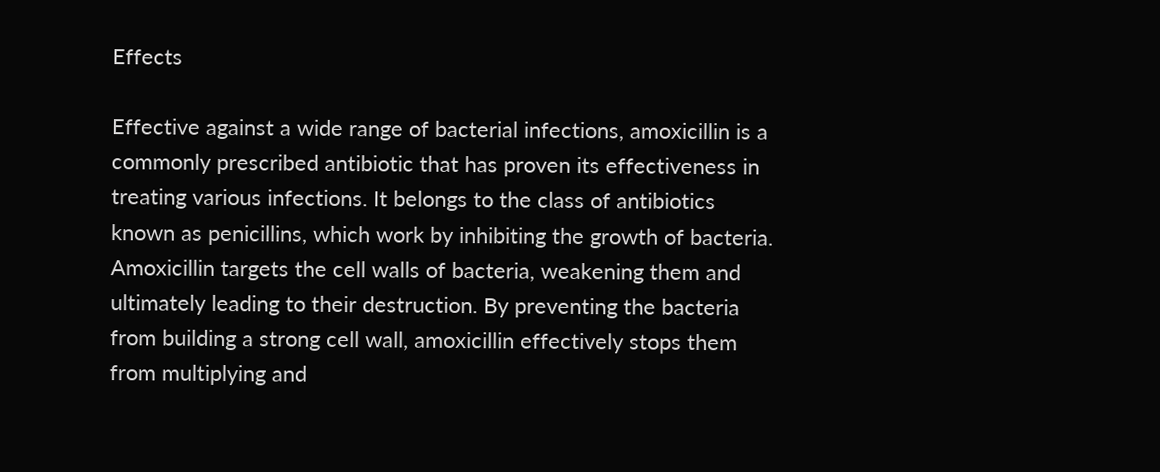Effects

Effective against a wide range of bacterial infections, amoxicillin is a commonly prescribed antibiotic that has proven its effectiveness in treating various infections. It belongs to the class of antibiotics known as penicillins, which work by inhibiting the growth of bacteria. Amoxicillin targets the cell walls of bacteria, weakening them and ultimately leading to their destruction. By preventing the bacteria from building a strong cell wall, amoxicillin effectively stops them from multiplying and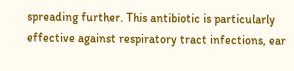spreading further. This antibiotic is particularly effective against respiratory tract infections, ear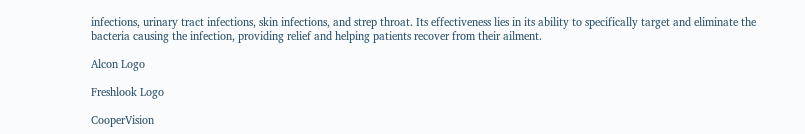infections, urinary tract infections, skin infections, and strep throat. Its effectiveness lies in its ability to specifically target and eliminate the bacteria causing the infection, providing relief and helping patients recover from their ailment.

Alcon Logo

Freshlook Logo

CooperVision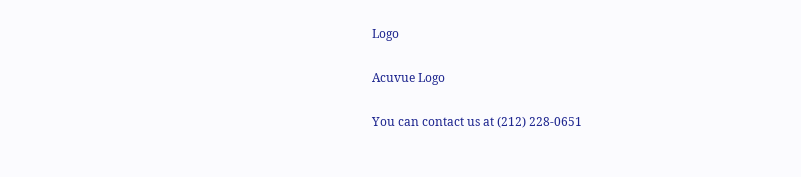Logo

Acuvue Logo

You can contact us at (212) 228-0651